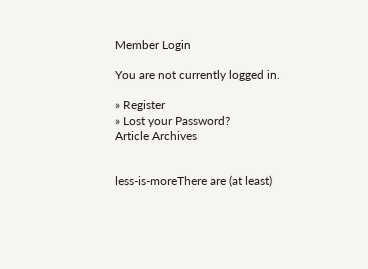Member Login

You are not currently logged in.

» Register
» Lost your Password?
Article Archives


less-is-moreThere are (at least)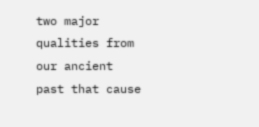two major qualities from our ancient past that cause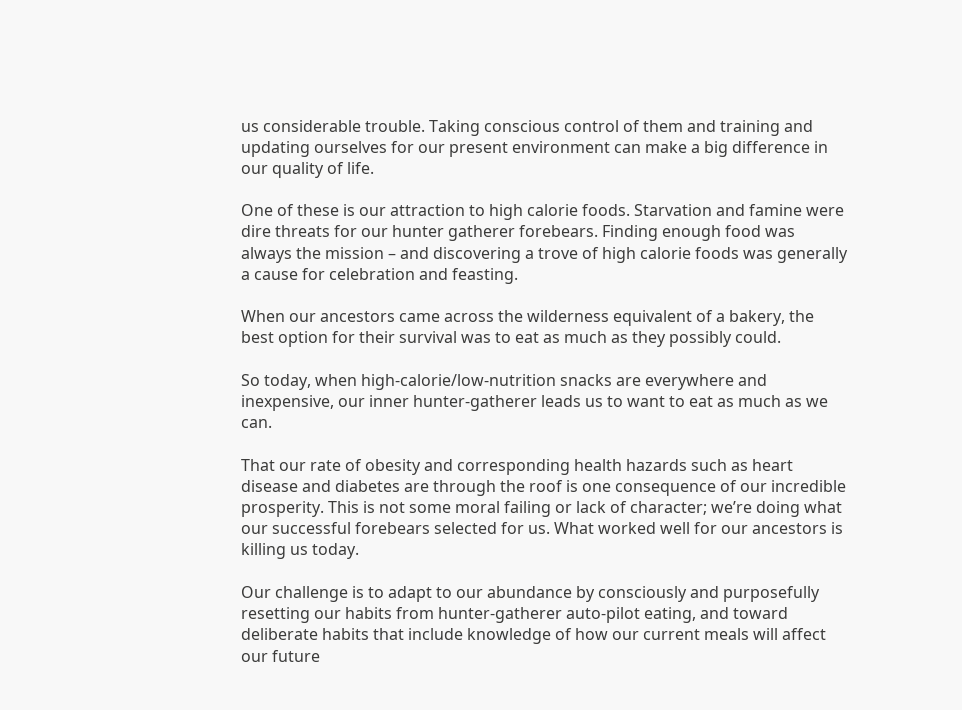us considerable trouble. Taking conscious control of them and training and updating ourselves for our present environment can make a big difference in our quality of life.

One of these is our attraction to high calorie foods. Starvation and famine were dire threats for our hunter gatherer forebears. Finding enough food was always the mission – and discovering a trove of high calorie foods was generally a cause for celebration and feasting.

When our ancestors came across the wilderness equivalent of a bakery, the best option for their survival was to eat as much as they possibly could.

So today, when high-calorie/low-nutrition snacks are everywhere and inexpensive, our inner hunter-gatherer leads us to want to eat as much as we can.

That our rate of obesity and corresponding health hazards such as heart disease and diabetes are through the roof is one consequence of our incredible prosperity. This is not some moral failing or lack of character; we’re doing what our successful forebears selected for us. What worked well for our ancestors is killing us today.

Our challenge is to adapt to our abundance by consciously and purposefully resetting our habits from hunter-gatherer auto-pilot eating, and toward deliberate habits that include knowledge of how our current meals will affect our future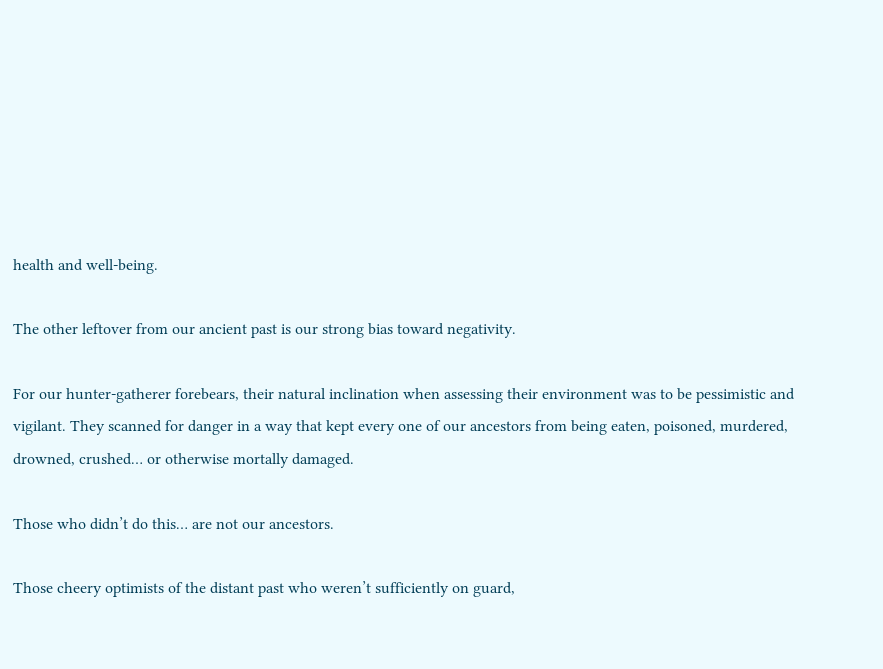health and well-being.

The other leftover from our ancient past is our strong bias toward negativity.

For our hunter-gatherer forebears, their natural inclination when assessing their environment was to be pessimistic and vigilant. They scanned for danger in a way that kept every one of our ancestors from being eaten, poisoned, murdered, drowned, crushed… or otherwise mortally damaged.

Those who didn’t do this… are not our ancestors.

Those cheery optimists of the distant past who weren’t sufficiently on guard,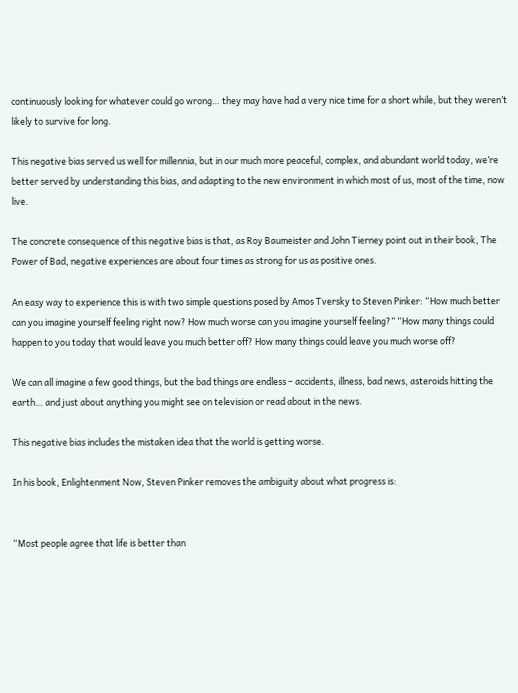continuously looking for whatever could go wrong… they may have had a very nice time for a short while, but they weren’t likely to survive for long.

This negative bias served us well for millennia, but in our much more peaceful, complex, and abundant world today, we’re better served by understanding this bias, and adapting to the new environment in which most of us, most of the time, now live.

The concrete consequence of this negative bias is that, as Roy Baumeister and John Tierney point out in their book, The Power of Bad, negative experiences are about four times as strong for us as positive ones.

An easy way to experience this is with two simple questions posed by Amos Tversky to Steven Pinker: “How much better can you imagine yourself feeling right now? How much worse can you imagine yourself feeling?” “How many things could happen to you today that would leave you much better off? How many things could leave you much worse off?

We can all imagine a few good things, but the bad things are endless – accidents, illness, bad news, asteroids hitting the earth… and just about anything you might see on television or read about in the news.

This negative bias includes the mistaken idea that the world is getting worse.

In his book, Enlightenment Now, Steven Pinker removes the ambiguity about what progress is:


“Most people agree that life is better than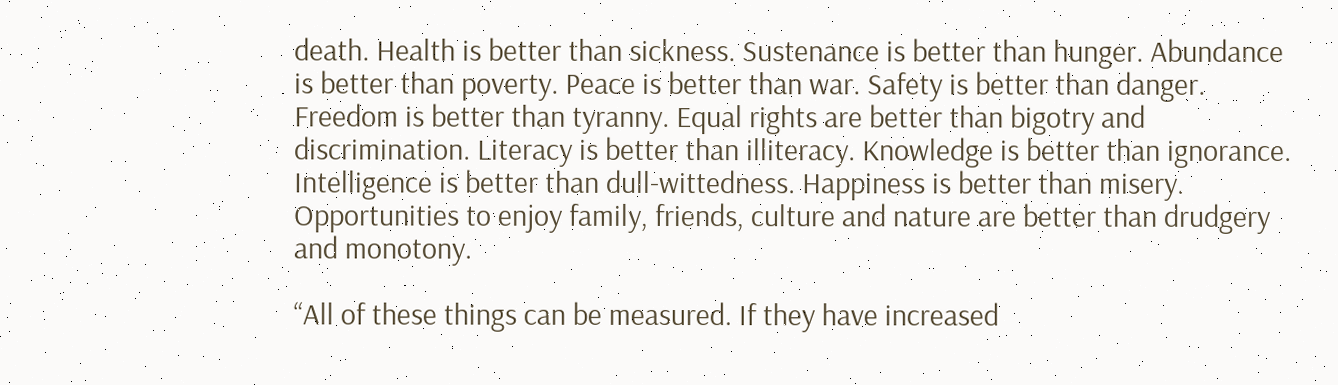death. Health is better than sickness. Sustenance is better than hunger. Abundance is better than poverty. Peace is better than war. Safety is better than danger. Freedom is better than tyranny. Equal rights are better than bigotry and discrimination. Literacy is better than illiteracy. Knowledge is better than ignorance. Intelligence is better than dull-wittedness. Happiness is better than misery. Opportunities to enjoy family, friends, culture and nature are better than drudgery and monotony.

“All of these things can be measured. If they have increased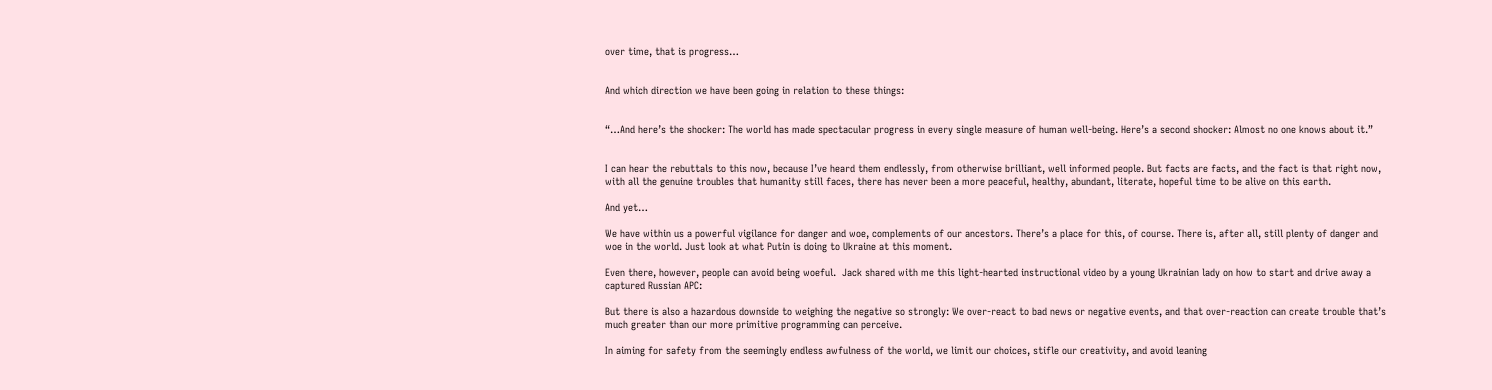over time, that is progress…


And which direction we have been going in relation to these things:


“…And here’s the shocker: The world has made spectacular progress in every single measure of human well-being. Here’s a second shocker: Almost no one knows about it.”


I can hear the rebuttals to this now, because I’ve heard them endlessly, from otherwise brilliant, well informed people. But facts are facts, and the fact is that right now, with all the genuine troubles that humanity still faces, there has never been a more peaceful, healthy, abundant, literate, hopeful time to be alive on this earth.

And yet…

We have within us a powerful vigilance for danger and woe, complements of our ancestors. There’s a place for this, of course. There is, after all, still plenty of danger and woe in the world. Just look at what Putin is doing to Ukraine at this moment.

Even there, however, people can avoid being woeful.  Jack shared with me this light-hearted instructional video by a young Ukrainian lady on how to start and drive away a captured Russian APC:

But there is also a hazardous downside to weighing the negative so strongly: We over-react to bad news or negative events, and that over-reaction can create trouble that’s much greater than our more primitive programming can perceive.

In aiming for safety from the seemingly endless awfulness of the world, we limit our choices, stifle our creativity, and avoid leaning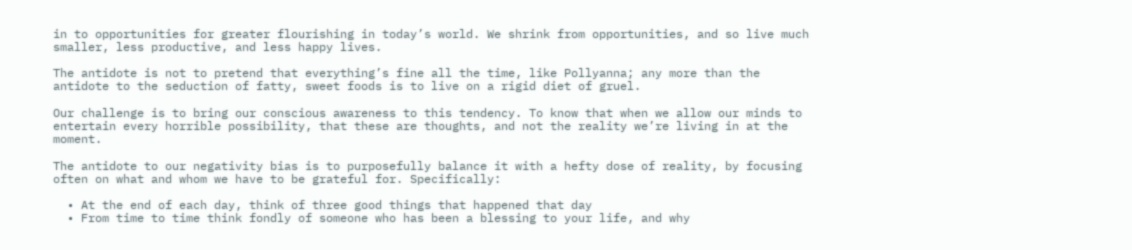in to opportunities for greater flourishing in today’s world. We shrink from opportunities, and so live much smaller, less productive, and less happy lives.

The antidote is not to pretend that everything’s fine all the time, like Pollyanna; any more than the antidote to the seduction of fatty, sweet foods is to live on a rigid diet of gruel.

Our challenge is to bring our conscious awareness to this tendency. To know that when we allow our minds to entertain every horrible possibility, that these are thoughts, and not the reality we’re living in at the moment.

The antidote to our negativity bias is to purposefully balance it with a hefty dose of reality, by focusing often on what and whom we have to be grateful for. Specifically:

  • At the end of each day, think of three good things that happened that day
  • From time to time think fondly of someone who has been a blessing to your life, and why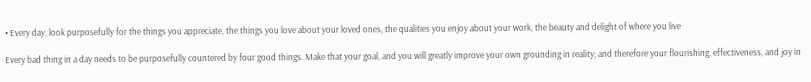• Every day, look purposefully for the things you appreciate, the things you love about your loved ones, the qualities you enjoy about your work, the beauty and delight of where you live

Every bad thing in a day needs to be purposefully countered by four good things. Make that your goal, and you will greatly improve your own grounding in reality; and therefore your flourishing, effectiveness, and joy in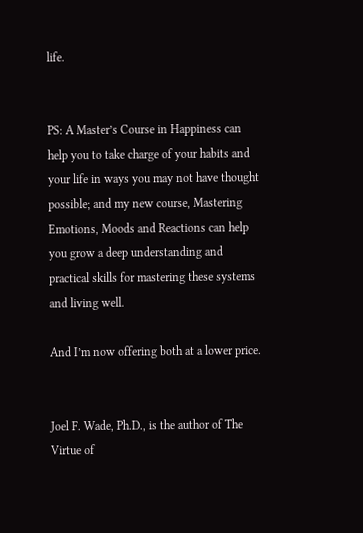life.


PS: A Master’s Course in Happiness can help you to take charge of your habits and your life in ways you may not have thought possible; and my new course, Mastering Emotions, Moods and Reactions can help you grow a deep understanding and practical skills for mastering these systems and living well.

And I’m now offering both at a lower price.


Joel F. Wade, Ph.D., is the author of The Virtue of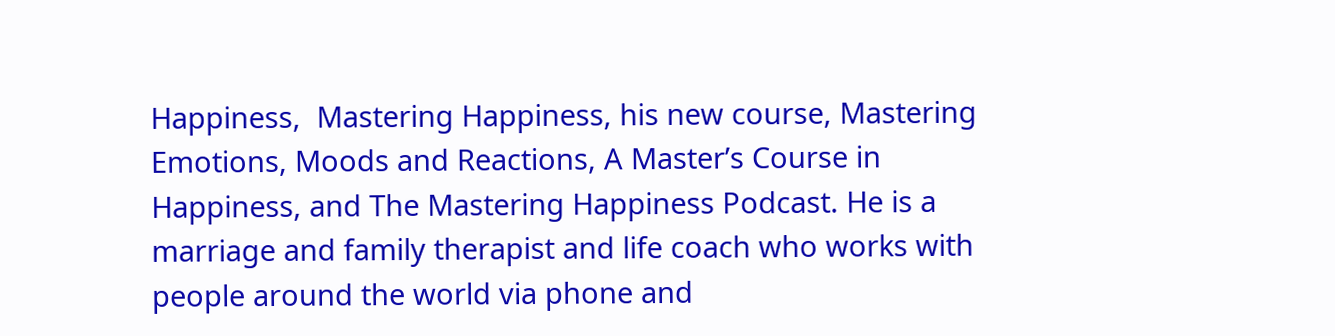Happiness,  Mastering Happiness, his new course, Mastering Emotions, Moods and Reactions, A Master’s Course in Happiness, and The Mastering Happiness Podcast. He is a marriage and family therapist and life coach who works with people around the world via phone and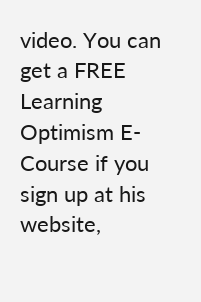video. You can get a FREE Learning Optimism E-Course if you sign up at his website,